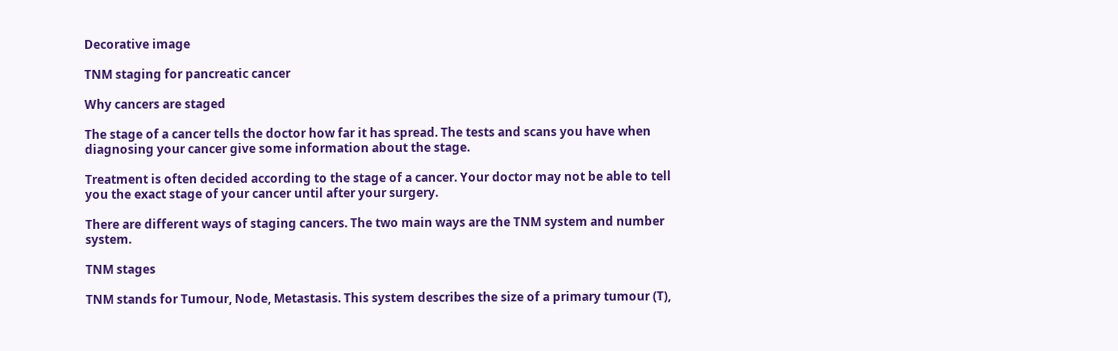Decorative image

TNM staging for pancreatic cancer

Why cancers are staged

The stage of a cancer tells the doctor how far it has spread. The tests and scans you have when diagnosing your cancer give some information about the stage.

Treatment is often decided according to the stage of a cancer. Your doctor may not be able to tell you the exact stage of your cancer until after your surgery.

There are different ways of staging cancers. The two main ways are the TNM system and number system.

TNM stages

TNM stands for Tumour, Node, Metastasis. This system describes the size of a primary tumour (T),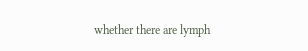whether there are lymph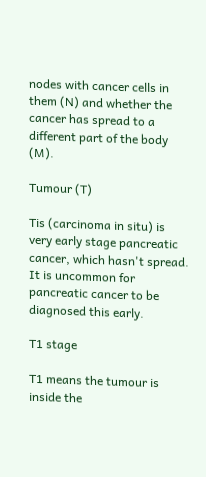nodes with cancer cells in them (N) and whether the cancer has spread to a different part of the body (M).

Tumour (T)

Tis (carcinoma in situ) is very early stage pancreatic cancer, which hasn't spread. It is uncommon for pancreatic cancer to be diagnosed this early.

T1 stage

T1 means the tumour is inside the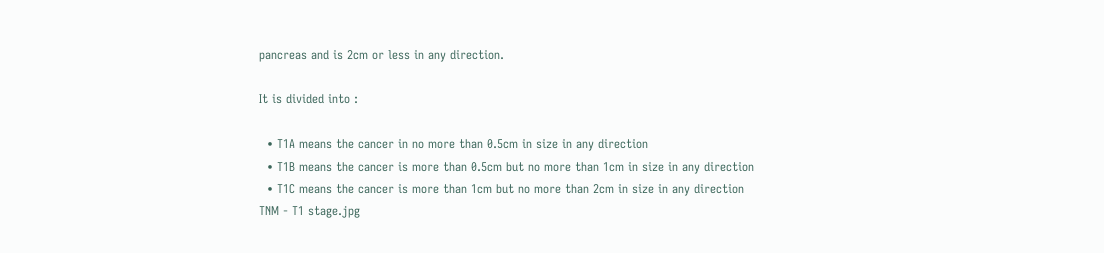pancreas and is 2cm or less in any direction.

It is divided into :

  • T1A means the cancer in no more than 0.5cm in size in any direction
  • T1B means the cancer is more than 0.5cm but no more than 1cm in size in any direction
  • T1C means the cancer is more than 1cm but no more than 2cm in size in any direction
TNM - T1 stage.jpg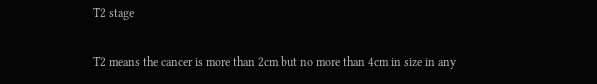T2 stage

T2 means the cancer is more than 2cm but no more than 4cm in size in any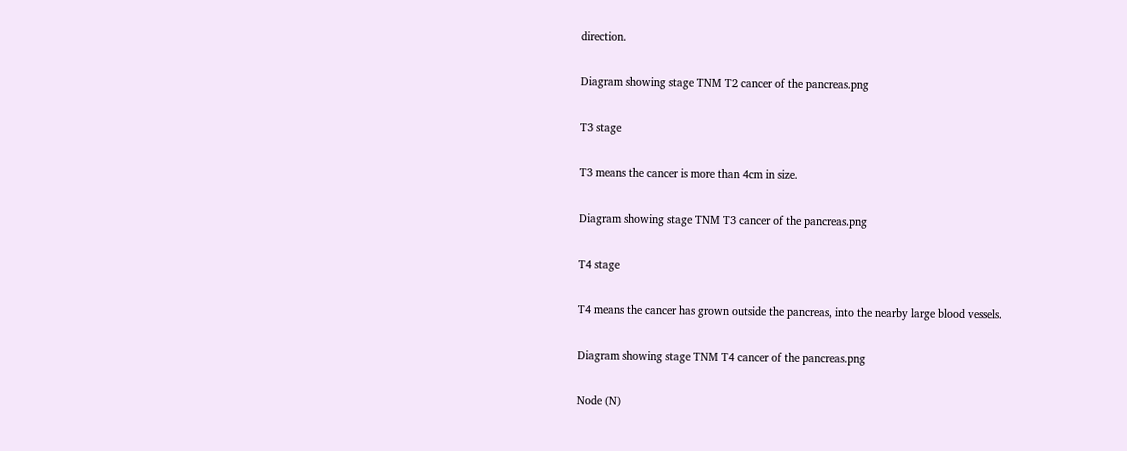direction.

Diagram showing stage TNM T2 cancer of the pancreas.png

T3 stage

T3 means the cancer is more than 4cm in size.

Diagram showing stage TNM T3 cancer of the pancreas.png

T4 stage

T4 means the cancer has grown outside the pancreas, into the nearby large blood vessels.

Diagram showing stage TNM T4 cancer of the pancreas.png

Node (N)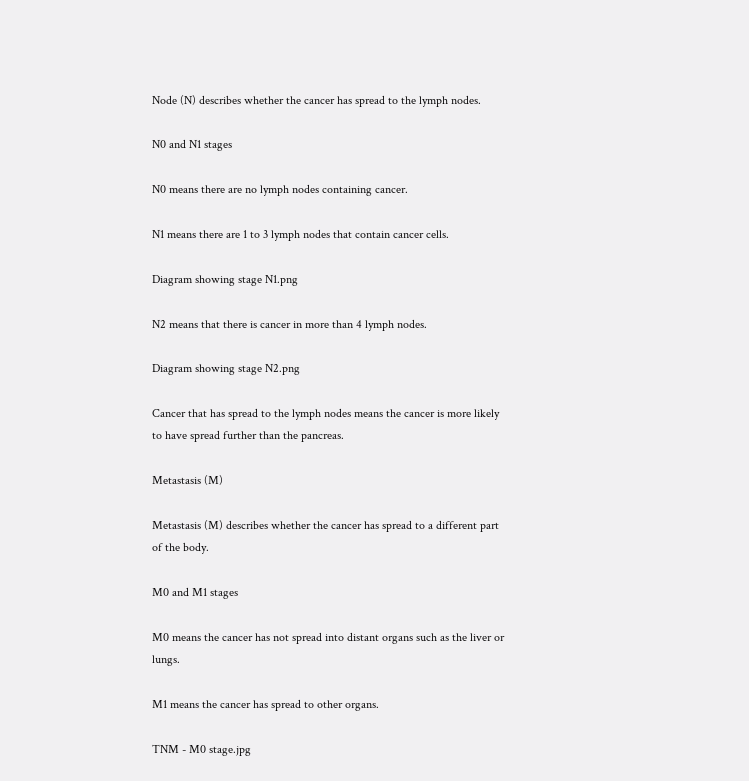Node (N) describes whether the cancer has spread to the lymph nodes.

N0 and N1 stages

N0 means there are no lymph nodes containing cancer.

N1 means there are 1 to 3 lymph nodes that contain cancer cells.

Diagram showing stage N1.png

N2 means that there is cancer in more than 4 lymph nodes.

Diagram showing stage N2.png

Cancer that has spread to the lymph nodes means the cancer is more likely to have spread further than the pancreas.

Metastasis (M)

Metastasis (M) describes whether the cancer has spread to a different part of the body.

M0 and M1 stages

M0 means the cancer has not spread into distant organs such as the liver or lungs.

M1 means the cancer has spread to other organs.

TNM - M0 stage.jpg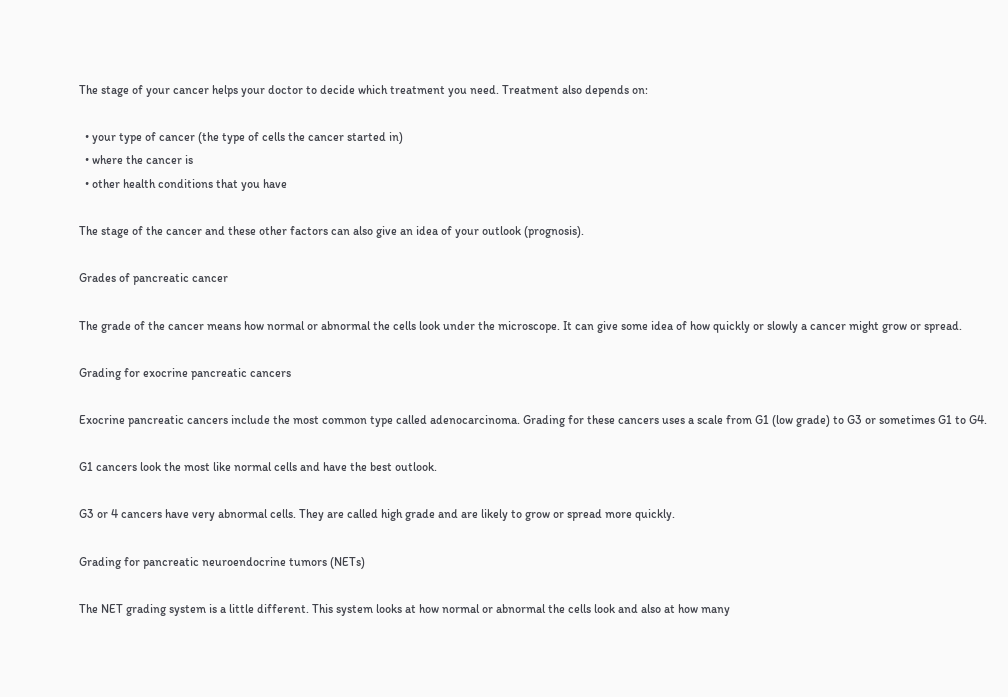The stage of your cancer helps your doctor to decide which treatment you need. Treatment also depends on:

  • your type of cancer (the type of cells the cancer started in)
  • where the cancer is
  • other health conditions that you have

The stage of the cancer and these other factors can also give an idea of your outlook (prognosis).

Grades of pancreatic cancer

The grade of the cancer means how normal or abnormal the cells look under the microscope. It can give some idea of how quickly or slowly a cancer might grow or spread.

Grading for exocrine pancreatic cancers

Exocrine pancreatic cancers include the most common type called adenocarcinoma. Grading for these cancers uses a scale from G1 (low grade) to G3 or sometimes G1 to G4.

G1 cancers look the most like normal cells and have the best outlook.

G3 or 4 cancers have very abnormal cells. They are called high grade and are likely to grow or spread more quickly.

Grading for pancreatic neuroendocrine tumors (NETs)

The NET grading system is a little different. This system looks at how normal or abnormal the cells look and also at how many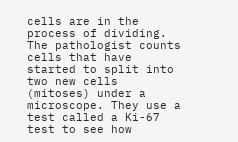cells are in the process of dividing. The pathologist counts cells that have started to split into two new cells (mitoses) under a microscope. They use a test called a Ki-67 test to see how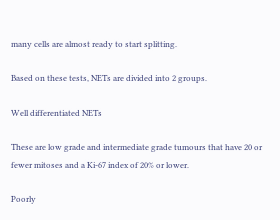many cells are almost ready to start splitting.

Based on these tests, NETs are divided into 2 groups.

Well differentiated NETs

These are low grade and intermediate grade tumours that have 20 or fewer mitoses and a Ki-67 index of 20% or lower.

Poorly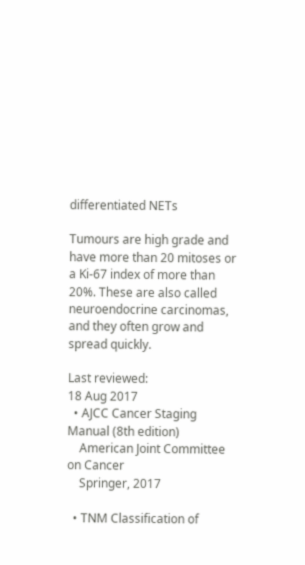differentiated NETs

Tumours are high grade and have more than 20 mitoses or a Ki-67 index of more than 20%. These are also called neuroendocrine carcinomas, and they often grow and spread quickly.

Last reviewed:
18 Aug 2017
  • AJCC Cancer Staging Manual (8th edition)
    American Joint Committee on Cancer
    Springer, 2017

  • TNM Classification of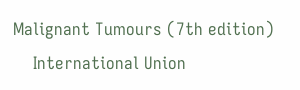Malignant Tumours (7th edition)
    International Union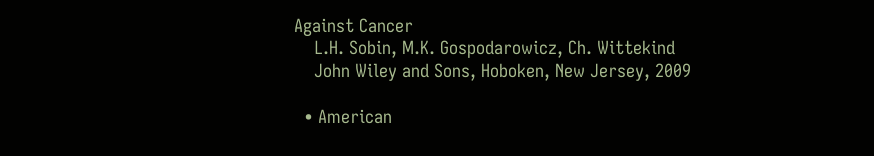Against Cancer
    L.H. Sobin, M.K. Gospodarowicz, Ch. Wittekind
    John Wiley and Sons, Hoboken, New Jersey, 2009

  • American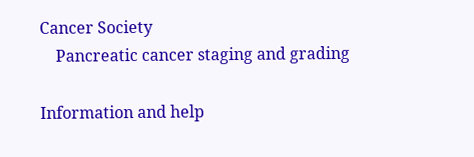Cancer Society
    Pancreatic cancer staging and grading

Information and help